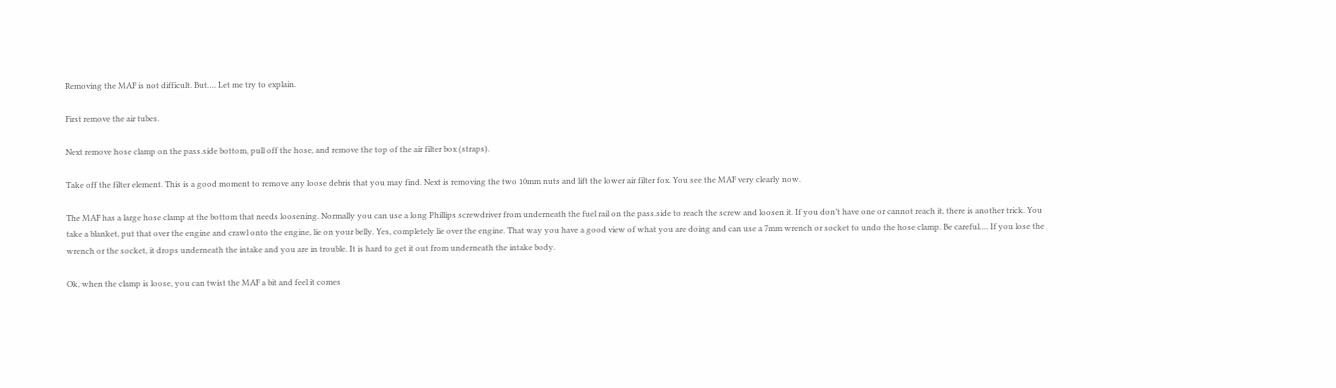Removing the MAF is not difficult. But…. Let me try to explain.

First remove the air tubes.

Next remove hose clamp on the pass.side bottom, pull off the hose, and remove the top of the air filter box (straps).

Take off the filter element. This is a good moment to remove any loose debris that you may find. Next is removing the two 10mm nuts and lift the lower air filter fox. You see the MAF very clearly now.

The MAF has a large hose clamp at the bottom that needs loosening. Normally you can use a long Phillips screwdriver from underneath the fuel rail on the pass.side to reach the screw and loosen it. If you don’t have one or cannot reach it, there is another trick. You take a blanket, put that over the engine and crawl onto the engine, lie on your belly. Yes, completely lie over the engine. That way you have a good view of what you are doing and can use a 7mm wrench or socket to undo the hose clamp. Be careful…. If you lose the wrench or the socket, it drops underneath the intake and you are in trouble. It is hard to get it out from underneath the intake body.

Ok, when the clamp is loose, you can twist the MAF a bit and feel it comes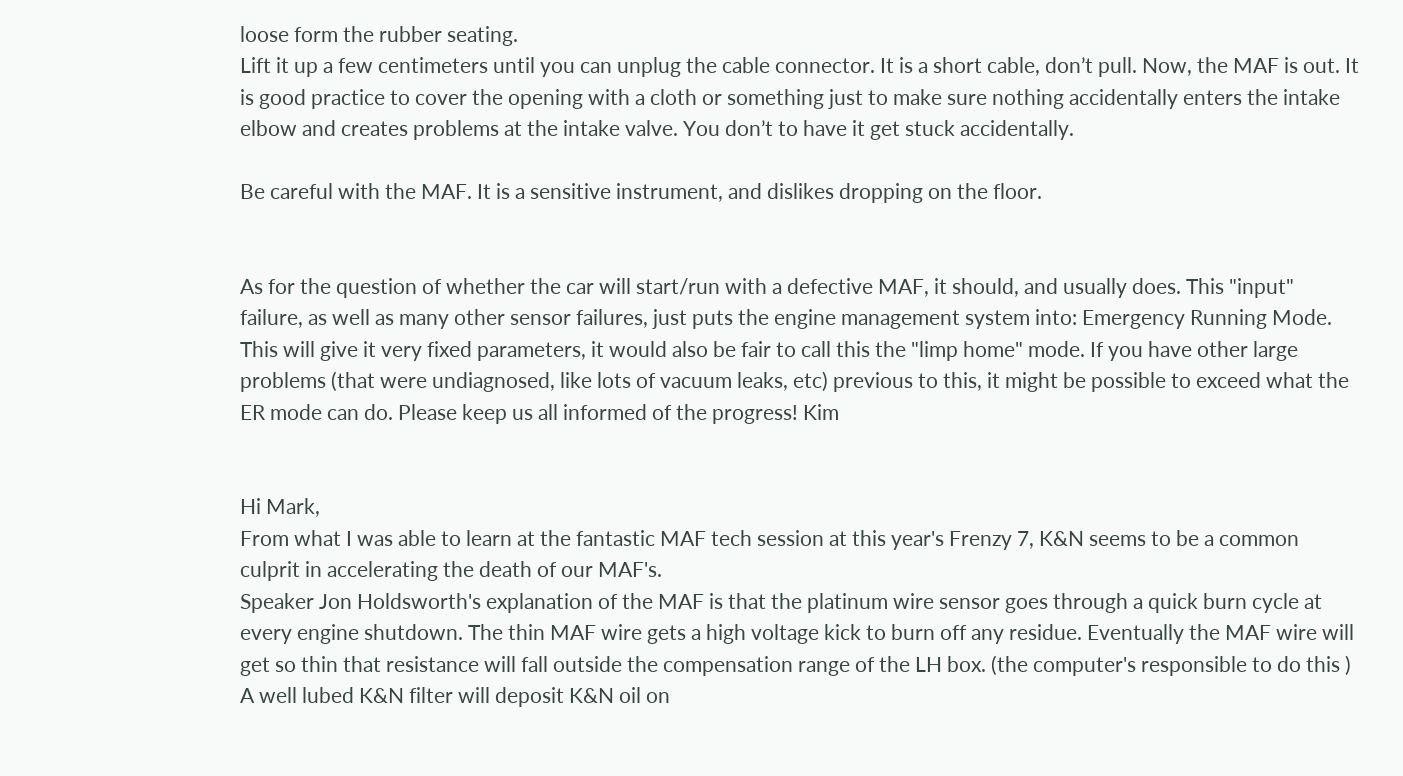loose form the rubber seating.
Lift it up a few centimeters until you can unplug the cable connector. It is a short cable, don’t pull. Now, the MAF is out. It is good practice to cover the opening with a cloth or something just to make sure nothing accidentally enters the intake elbow and creates problems at the intake valve. You don’t to have it get stuck accidentally.

Be careful with the MAF. It is a sensitive instrument, and dislikes dropping on the floor.


As for the question of whether the car will start/run with a defective MAF, it should, and usually does. This "input" failure, as well as many other sensor failures, just puts the engine management system into: Emergency Running Mode. This will give it very fixed parameters, it would also be fair to call this the "limp home" mode. If you have other large problems (that were undiagnosed, like lots of vacuum leaks, etc) previous to this, it might be possible to exceed what the ER mode can do. Please keep us all informed of the progress! Kim


Hi Mark,
From what I was able to learn at the fantastic MAF tech session at this year's Frenzy 7, K&N seems to be a common culprit in accelerating the death of our MAF's.
Speaker Jon Holdsworth's explanation of the MAF is that the platinum wire sensor goes through a quick burn cycle at every engine shutdown. The thin MAF wire gets a high voltage kick to burn off any residue. Eventually the MAF wire will get so thin that resistance will fall outside the compensation range of the LH box. (the computer's responsible to do this ) A well lubed K&N filter will deposit K&N oil on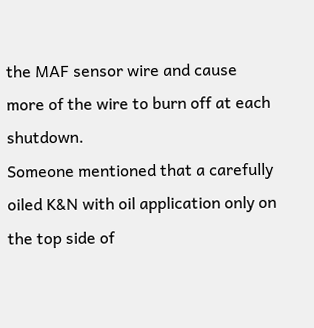the MAF sensor wire and cause more of the wire to burn off at each shutdown.
Someone mentioned that a carefully oiled K&N with oil application only on the top side of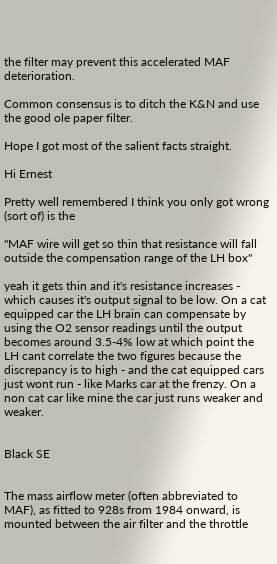the filter may prevent this accelerated MAF deterioration.

Common consensus is to ditch the K&N and use the good ole paper filter.

Hope I got most of the salient facts straight.

Hi Ernest

Pretty well remembered I think you only got wrong (sort of) is the

"MAF wire will get so thin that resistance will fall outside the compensation range of the LH box"

yeah it gets thin and it's resistance increases - which causes it's output signal to be low. On a cat equipped car the LH brain can compensate by using the O2 sensor readings until the output becomes around 3.5-4% low at which point the LH cant correlate the two figures because the discrepancy is to high - and the cat equipped cars just wont run - like Marks car at the frenzy. On a non cat car like mine the car just runs weaker and weaker.


Black SE


The mass airflow meter (often abbreviated to MAF), as fitted to 928s from 1984 onward, is mounted between the air filter and the throttle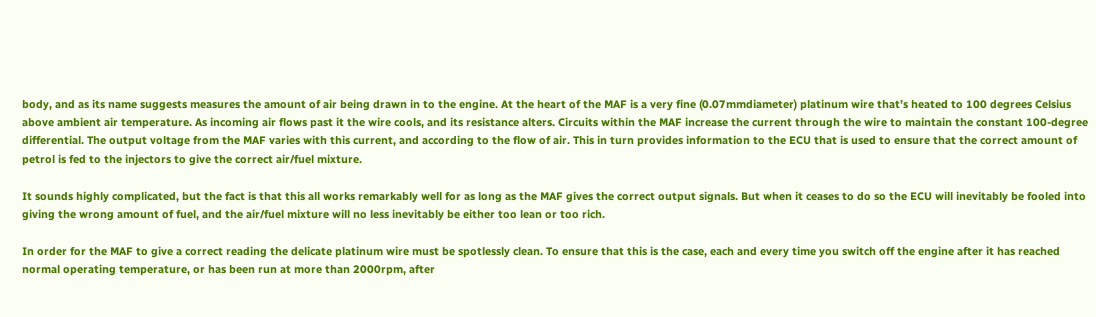body, and as its name suggests measures the amount of air being drawn in to the engine. At the heart of the MAF is a very fine (0.07mmdiameter) platinum wire that’s heated to 100 degrees Celsius above ambient air temperature. As incoming air flows past it the wire cools, and its resistance alters. Circuits within the MAF increase the current through the wire to maintain the constant 100-degree differential. The output voltage from the MAF varies with this current, and according to the flow of air. This in turn provides information to the ECU that is used to ensure that the correct amount of petrol is fed to the injectors to give the correct air/fuel mixture.

It sounds highly complicated, but the fact is that this all works remarkably well for as long as the MAF gives the correct output signals. But when it ceases to do so the ECU will inevitably be fooled into giving the wrong amount of fuel, and the air/fuel mixture will no less inevitably be either too lean or too rich.

In order for the MAF to give a correct reading the delicate platinum wire must be spotlessly clean. To ensure that this is the case, each and every time you switch off the engine after it has reached normal operating temperature, or has been run at more than 2000rpm, after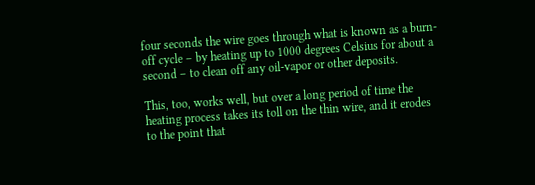four seconds the wire goes through what is known as a burn-off cycle – by heating up to 1000 degrees Celsius for about a second – to clean off any oil-vapor or other deposits.

This, too, works well, but over a long period of time the heating process takes its toll on the thin wire, and it erodes to the point that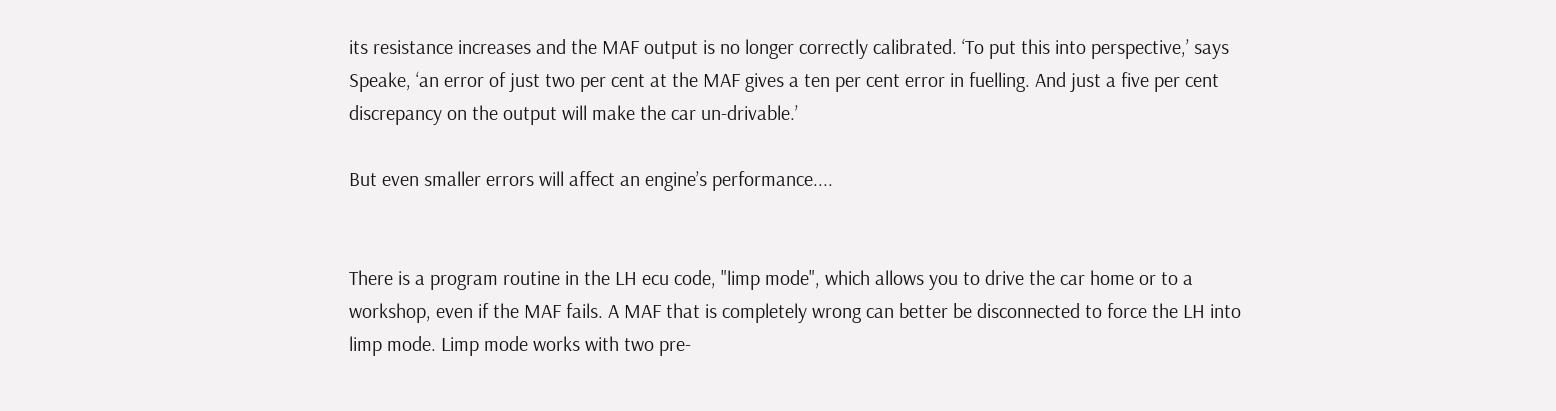its resistance increases and the MAF output is no longer correctly calibrated. ‘To put this into perspective,’ says Speake, ‘an error of just two per cent at the MAF gives a ten per cent error in fuelling. And just a five per cent discrepancy on the output will make the car un-drivable.’

But even smaller errors will affect an engine’s performance....


There is a program routine in the LH ecu code, "limp mode", which allows you to drive the car home or to a workshop, even if the MAF fails. A MAF that is completely wrong can better be disconnected to force the LH into limp mode. Limp mode works with two pre-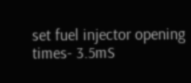set fuel injector opening times- 3.5mS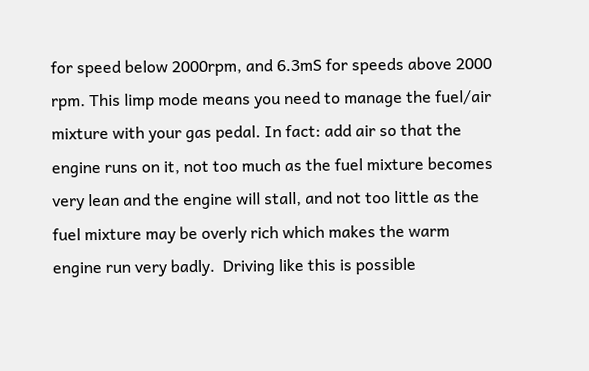for speed below 2000rpm, and 6.3mS for speeds above 2000 rpm. This limp mode means you need to manage the fuel/air mixture with your gas pedal. In fact: add air so that the engine runs on it, not too much as the fuel mixture becomes very lean and the engine will stall, and not too little as the fuel mixture may be overly rich which makes the warm engine run very badly.  Driving like this is possible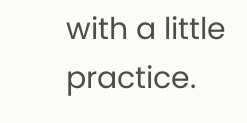with a little practice.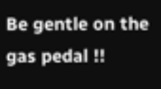Be gentle on the gas pedal !!